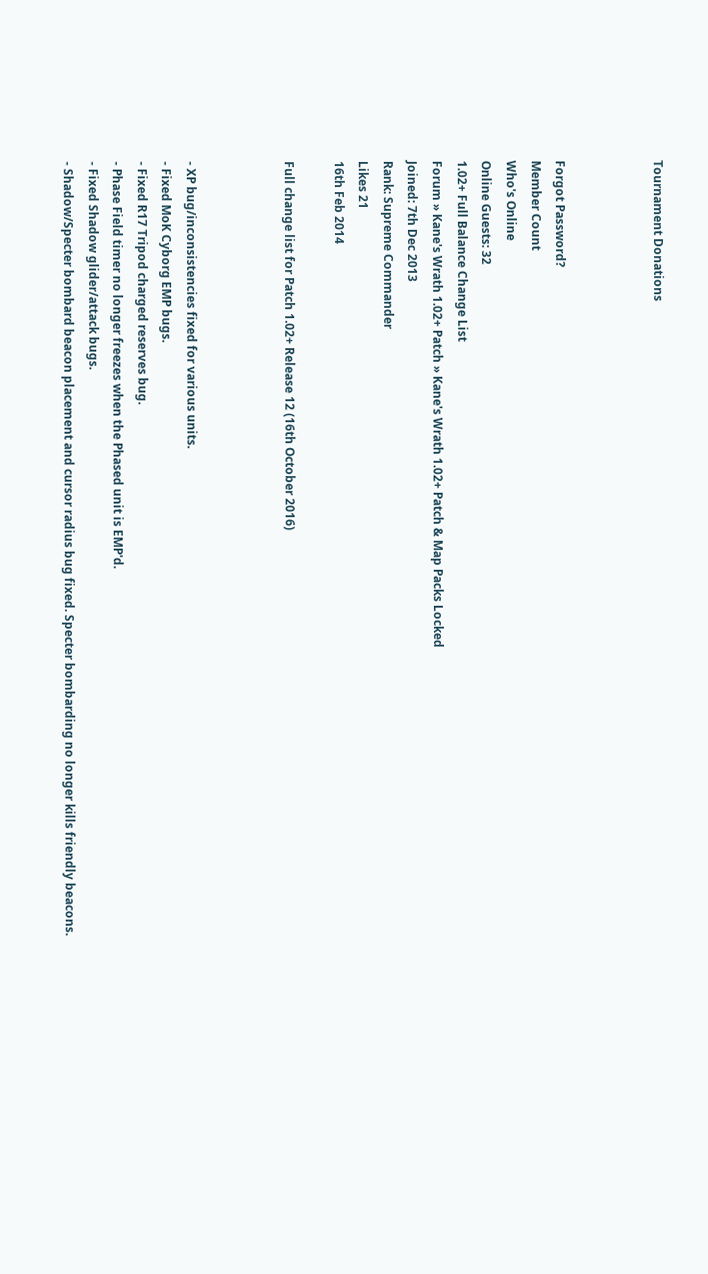Tournament Donations



Forgot Password?
Member Count
Who's Online
Online Guests: 32
1.02+ Full Balance Change List
Forum » Kane's Wrath 1.02+ Patch » Kane's Wrath 1.02+ Patch & Map Packs Locked
Joined: 7th Dec 2013
Rank: Supreme Commander
Likes 21
16th Feb 2014

Full change list for Patch 1.02+ Release 12 (16th October 2016)



- XP bug/inconsistencies fixed for various units.
- Fixed MoK Cyborg EMP bugs.
- Fixed R17 Tripod charged reserves bug.
- Phase Field timer no longer freezes when the Phased unit is EMP'd.
- Fixed Shadow glider/attack bugs.
- Shadow/Specter bombard beacon placement and cursor radius bug fixed. Specter bombarding no longer kills friendly beacons.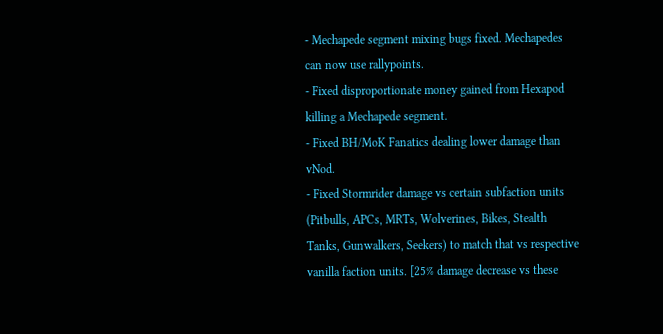- Mechapede segment mixing bugs fixed. Mechapedes can now use rallypoints.
- Fixed disproportionate money gained from Hexapod killing a Mechapede segment.
- Fixed BH/MoK Fanatics dealing lower damage than vNod.
- Fixed Stormrider damage vs certain subfaction units (Pitbulls, APCs, MRTs, Wolverines, Bikes, Stealth Tanks, Gunwalkers, Seekers) to match that vs respective vanilla faction units. [25% damage decrease vs these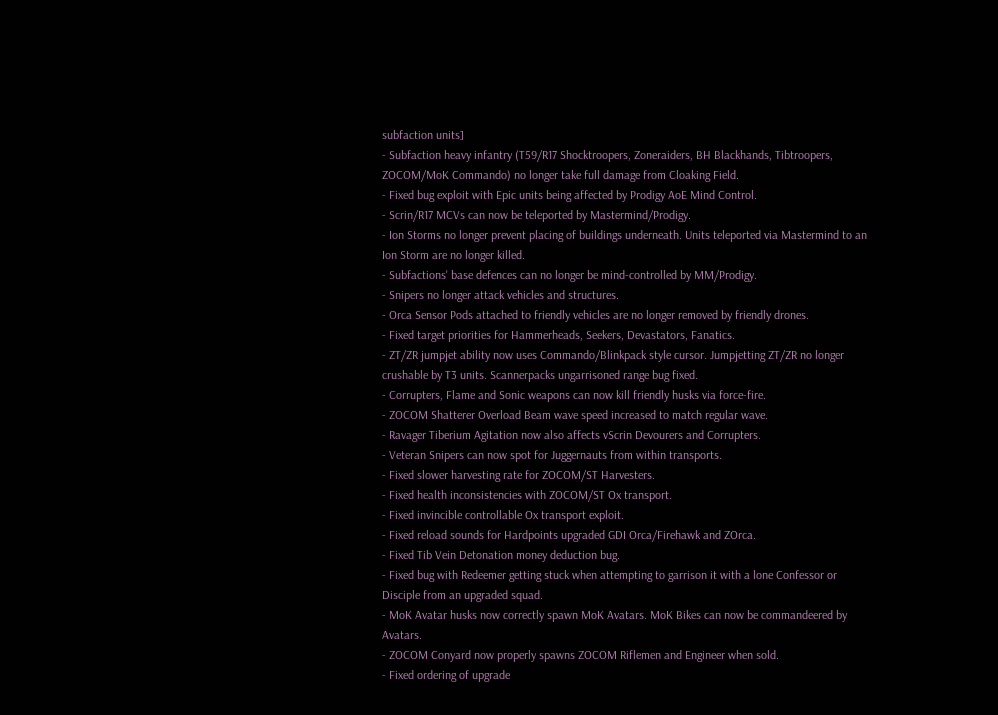subfaction units]
- Subfaction heavy infantry (T59/R17 Shocktroopers, Zoneraiders, BH Blackhands, Tibtroopers, ZOCOM/MoK Commando) no longer take full damage from Cloaking Field.
- Fixed bug exploit with Epic units being affected by Prodigy AoE Mind Control.
- Scrin/R17 MCVs can now be teleported by Mastermind/Prodigy.
- Ion Storms no longer prevent placing of buildings underneath. Units teleported via Mastermind to an Ion Storm are no longer killed.
- Subfactions' base defences can no longer be mind-controlled by MM/Prodigy.
- Snipers no longer attack vehicles and structures.
- Orca Sensor Pods attached to friendly vehicles are no longer removed by friendly drones.
- Fixed target priorities for Hammerheads, Seekers, Devastators, Fanatics.
- ZT/ZR jumpjet ability now uses Commando/Blinkpack style cursor. Jumpjetting ZT/ZR no longer crushable by T3 units. Scannerpacks ungarrisoned range bug fixed.
- Corrupters, Flame and Sonic weapons can now kill friendly husks via force-fire.
- ZOCOM Shatterer Overload Beam wave speed increased to match regular wave.
- Ravager Tiberium Agitation now also affects vScrin Devourers and Corrupters.
- Veteran Snipers can now spot for Juggernauts from within transports.
- Fixed slower harvesting rate for ZOCOM/ST Harvesters.
- Fixed health inconsistencies with ZOCOM/ST Ox transport.
- Fixed invincible controllable Ox transport exploit.
- Fixed reload sounds for Hardpoints upgraded GDI Orca/Firehawk and ZOrca.
- Fixed Tib Vein Detonation money deduction bug.
- Fixed bug with Redeemer getting stuck when attempting to garrison it with a lone Confessor or Disciple from an upgraded squad.
- MoK Avatar husks now correctly spawn MoK Avatars. MoK Bikes can now be commandeered by Avatars.
- ZOCOM Conyard now properly spawns ZOCOM Riflemen and Engineer when sold.
- Fixed ordering of upgrade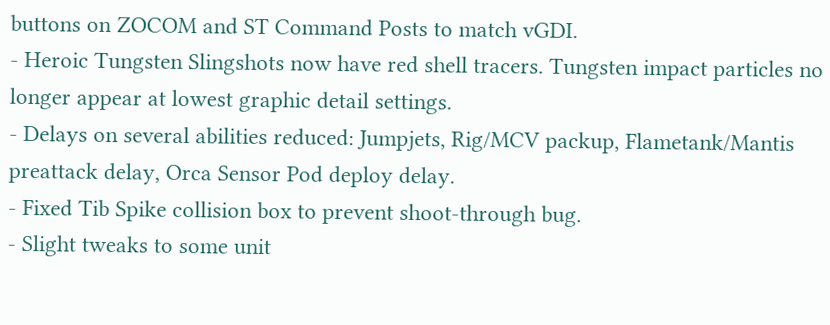buttons on ZOCOM and ST Command Posts to match vGDI.
- Heroic Tungsten Slingshots now have red shell tracers. Tungsten impact particles no longer appear at lowest graphic detail settings.
- Delays on several abilities reduced: Jumpjets, Rig/MCV packup, Flametank/Mantis preattack delay, Orca Sensor Pod deploy delay.
- Fixed Tib Spike collision box to prevent shoot-through bug.
- Slight tweaks to some unit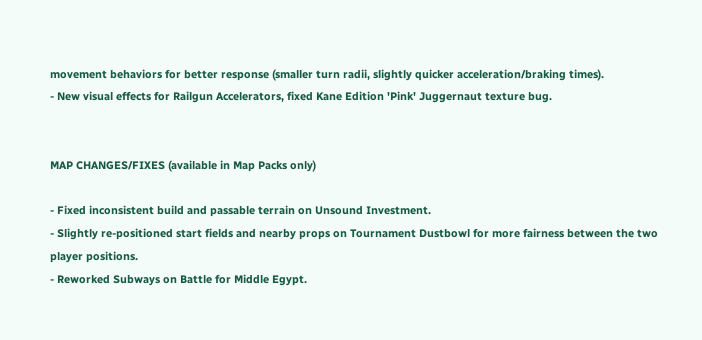movement behaviors for better response (smaller turn radii, slightly quicker acceleration/braking times).
- New visual effects for Railgun Accelerators, fixed Kane Edition 'Pink' Juggernaut texture bug.


MAP CHANGES/FIXES (available in Map Packs only)

- Fixed inconsistent build and passable terrain on Unsound Investment.
- Slightly re-positioned start fields and nearby props on Tournament Dustbowl for more fairness between the two player positions.
- Reworked Subways on Battle for Middle Egypt.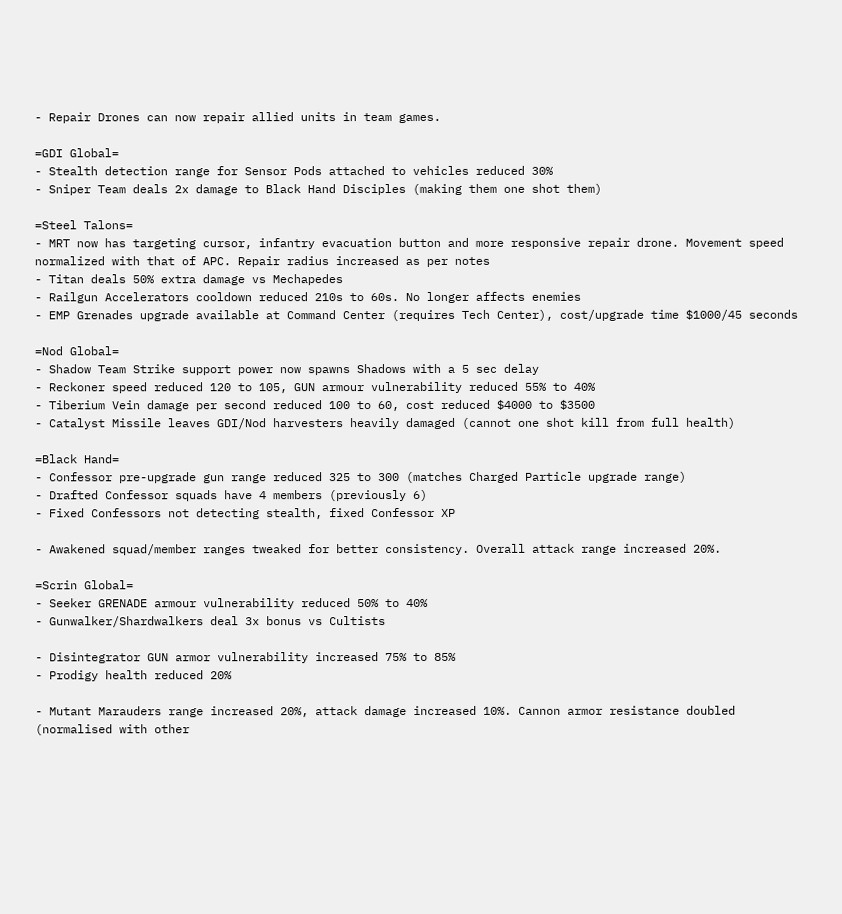- Repair Drones can now repair allied units in team games.

=GDI Global=
- Stealth detection range for Sensor Pods attached to vehicles reduced 30%
- Sniper Team deals 2x damage to Black Hand Disciples (making them one shot them)

=Steel Talons=
- MRT now has targeting cursor, infantry evacuation button and more responsive repair drone. Movement speed normalized with that of APC. Repair radius increased as per notes
- Titan deals 50% extra damage vs Mechapedes
- Railgun Accelerators cooldown reduced 210s to 60s. No longer affects enemies
- EMP Grenades upgrade available at Command Center (requires Tech Center), cost/upgrade time $1000/45 seconds

=Nod Global=
- Shadow Team Strike support power now spawns Shadows with a 5 sec delay
- Reckoner speed reduced 120 to 105, GUN armour vulnerability reduced 55% to 40%
- Tiberium Vein damage per second reduced 100 to 60, cost reduced $4000 to $3500
- Catalyst Missile leaves GDI/Nod harvesters heavily damaged (cannot one shot kill from full health)

=Black Hand=
- Confessor pre-upgrade gun range reduced 325 to 300 (matches Charged Particle upgrade range)
- Drafted Confessor squads have 4 members (previously 6)
- Fixed Confessors not detecting stealth, fixed Confessor XP

- Awakened squad/member ranges tweaked for better consistency. Overall attack range increased 20%.

=Scrin Global=
- Seeker GRENADE armour vulnerability reduced 50% to 40%
- Gunwalker/Shardwalkers deal 3x bonus vs Cultists

- Disintegrator GUN armor vulnerability increased 75% to 85%
- Prodigy health reduced 20%

- Mutant Marauders range increased 20%, attack damage increased 10%. Cannon armor resistance doubled (normalised with other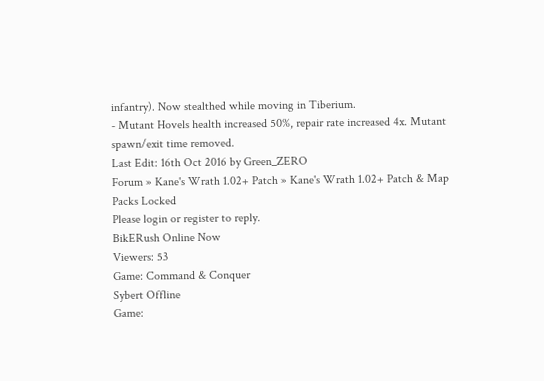infantry). Now stealthed while moving in Tiberium.
- Mutant Hovels health increased 50%, repair rate increased 4x. Mutant spawn/exit time removed.
Last Edit: 16th Oct 2016 by Green_ZERO
Forum » Kane's Wrath 1.02+ Patch » Kane's Wrath 1.02+ Patch & Map Packs Locked
Please login or register to reply.
BikERush Online Now
Viewers: 53
Game: Command & Conquer
Sybert Offline
Game: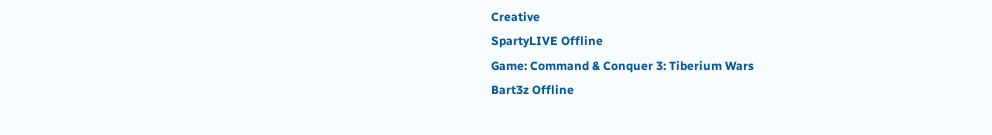Creative
SpartyLIVE Offline
Game: Command & Conquer 3: Tiberium Wars
Bart3z Offline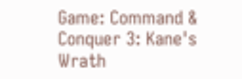Game: Command & Conquer 3: Kane's Wrath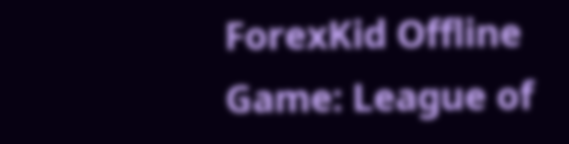ForexKid Offline
Game: League of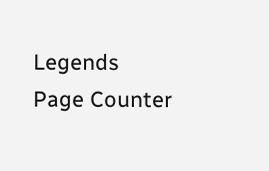Legends
Page Counter